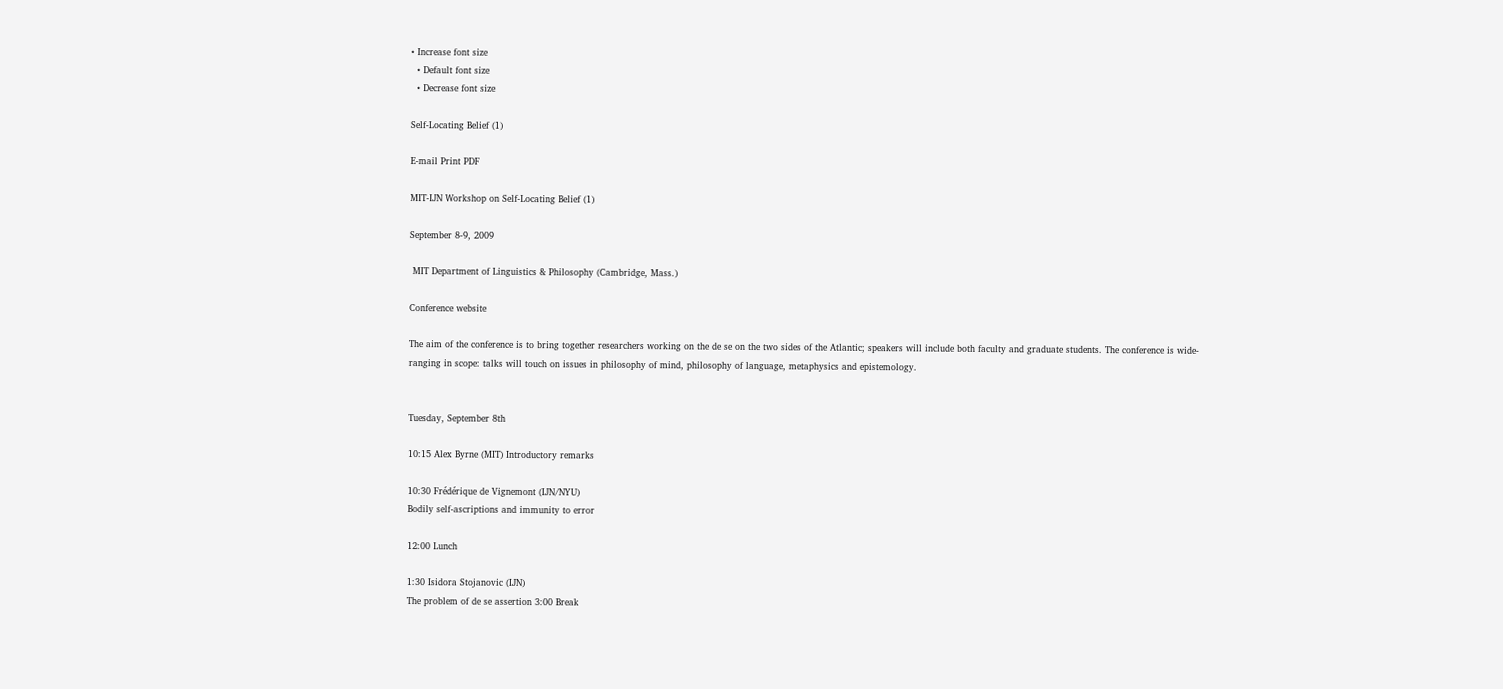• Increase font size
  • Default font size
  • Decrease font size

Self-Locating Belief (1)

E-mail Print PDF

MIT-IJN Workshop on Self-Locating Belief (1)

September 8-9, 2009

 MIT Department of Linguistics & Philosophy (Cambridge, Mass.)

Conference website

The aim of the conference is to bring together researchers working on the de se on the two sides of the Atlantic; speakers will include both faculty and graduate students. The conference is wide-ranging in scope: talks will touch on issues in philosophy of mind, philosophy of language, metaphysics and epistemology.


Tuesday, September 8th

10:15 Alex Byrne (MIT) Introductory remarks

10:30 Frédérique de Vignemont (IJN/NYU)
Bodily self-ascriptions and immunity to error

12:00 Lunch

1:30 Isidora Stojanovic (IJN)
The problem of de se assertion 3:00 Break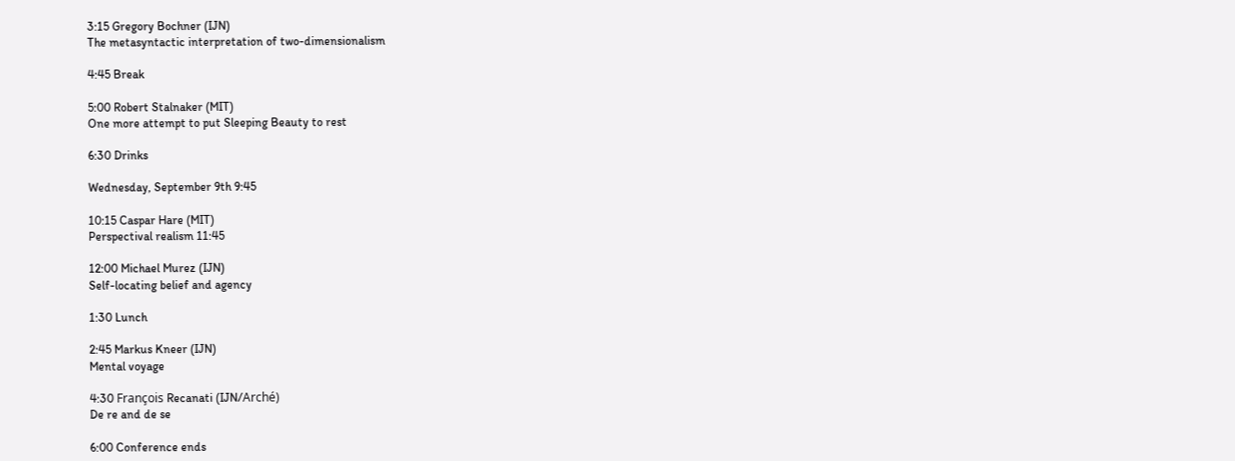3:15 Gregory Bochner (IJN)
The metasyntactic interpretation of two-dimensionalism

4:45 Break

5:00 Robert Stalnaker (MIT)
One more attempt to put Sleeping Beauty to rest

6:30 Drinks

Wednesday, September 9th 9:45

10:15 Caspar Hare (MIT)
Perspectival realism 11:45

12:00 Michael Murez (IJN)
Self-locating belief and agency

1:30 Lunch

2:45 Markus Kneer (IJN)
Mental voyage

4:30 François Recanati (IJN/Arché)
De re and de se

6:00 Conference ends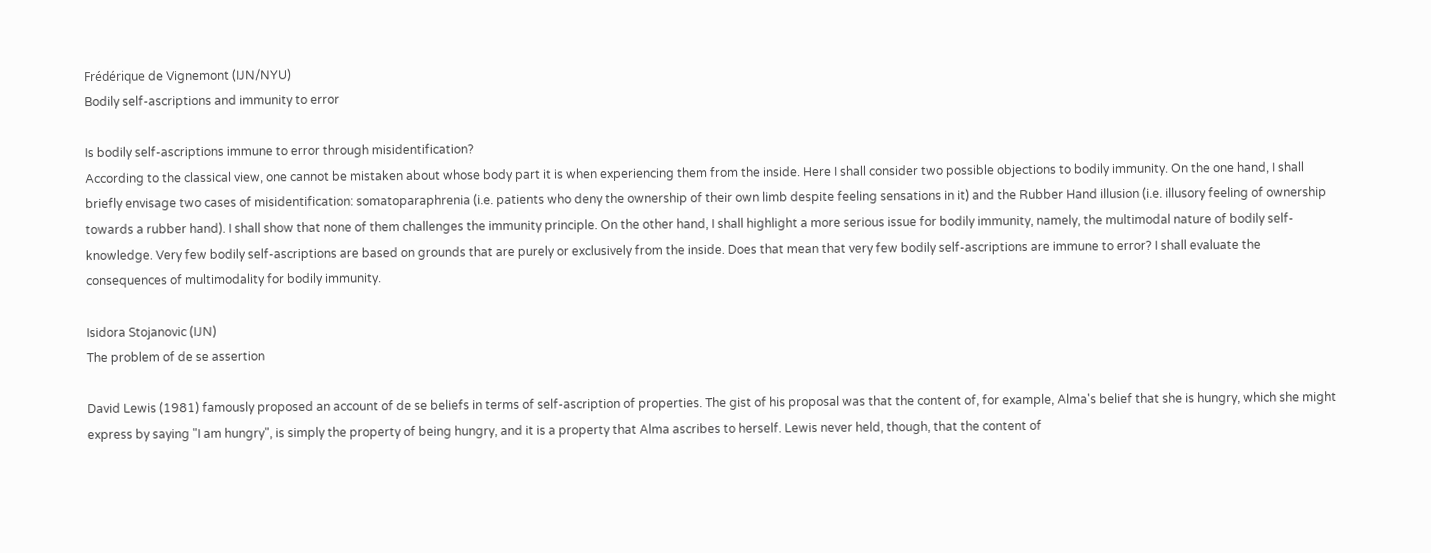Frédérique de Vignemont (IJN/NYU)
Bodily self-ascriptions and immunity to error

Is bodily self-ascriptions immune to error through misidentification?
According to the classical view, one cannot be mistaken about whose body part it is when experiencing them from the inside. Here I shall consider two possible objections to bodily immunity. On the one hand, I shall briefly envisage two cases of misidentification: somatoparaphrenia (i.e. patients who deny the ownership of their own limb despite feeling sensations in it) and the Rubber Hand illusion (i.e. illusory feeling of ownership towards a rubber hand). I shall show that none of them challenges the immunity principle. On the other hand, I shall highlight a more serious issue for bodily immunity, namely, the multimodal nature of bodily self-knowledge. Very few bodily self-ascriptions are based on grounds that are purely or exclusively from the inside. Does that mean that very few bodily self-ascriptions are immune to error? I shall evaluate the consequences of multimodality for bodily immunity.

Isidora Stojanovic (IJN)
The problem of de se assertion

David Lewis (1981) famously proposed an account of de se beliefs in terms of self-ascription of properties. The gist of his proposal was that the content of, for example, Alma's belief that she is hungry, which she might express by saying "I am hungry", is simply the property of being hungry, and it is a property that Alma ascribes to herself. Lewis never held, though, that the content of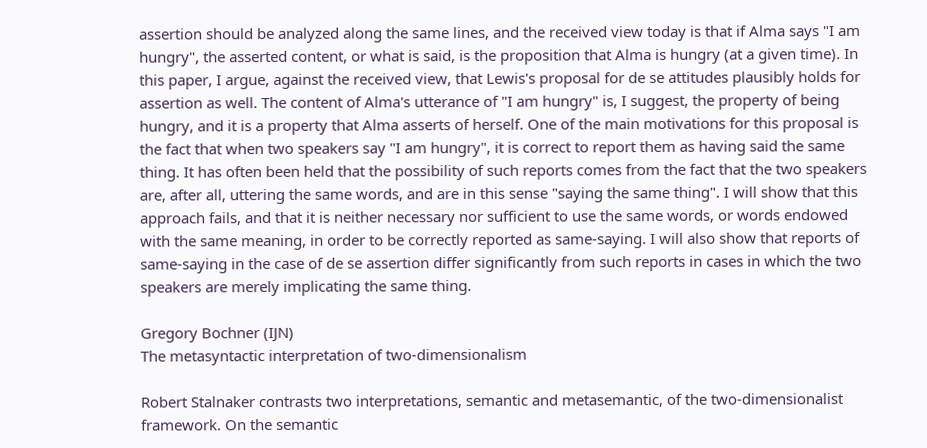assertion should be analyzed along the same lines, and the received view today is that if Alma says "I am hungry", the asserted content, or what is said, is the proposition that Alma is hungry (at a given time). In this paper, I argue, against the received view, that Lewis's proposal for de se attitudes plausibly holds for assertion as well. The content of Alma's utterance of "I am hungry" is, I suggest, the property of being hungry, and it is a property that Alma asserts of herself. One of the main motivations for this proposal is the fact that when two speakers say "I am hungry", it is correct to report them as having said the same thing. It has often been held that the possibility of such reports comes from the fact that the two speakers are, after all, uttering the same words, and are in this sense "saying the same thing". I will show that this approach fails, and that it is neither necessary nor sufficient to use the same words, or words endowed with the same meaning, in order to be correctly reported as same-saying. I will also show that reports of same-saying in the case of de se assertion differ significantly from such reports in cases in which the two speakers are merely implicating the same thing.

Gregory Bochner (IJN)
The metasyntactic interpretation of two-dimensionalism

Robert Stalnaker contrasts two interpretations, semantic and metasemantic, of the two-dimensionalist framework. On the semantic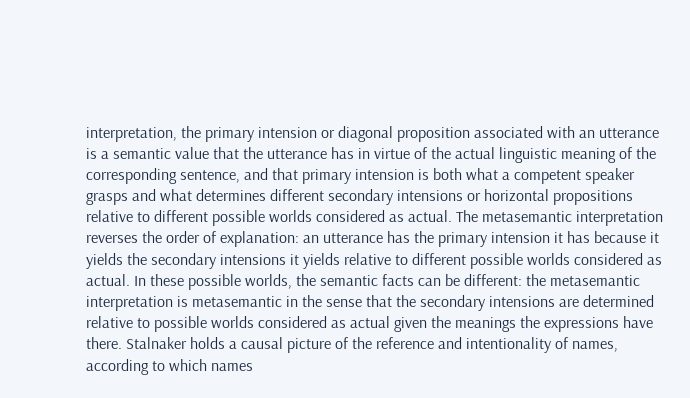interpretation, the primary intension or diagonal proposition associated with an utterance is a semantic value that the utterance has in virtue of the actual linguistic meaning of the corresponding sentence, and that primary intension is both what a competent speaker grasps and what determines different secondary intensions or horizontal propositions relative to different possible worlds considered as actual. The metasemantic interpretation reverses the order of explanation: an utterance has the primary intension it has because it yields the secondary intensions it yields relative to different possible worlds considered as actual. In these possible worlds, the semantic facts can be different: the metasemantic interpretation is metasemantic in the sense that the secondary intensions are determined relative to possible worlds considered as actual given the meanings the expressions have there. Stalnaker holds a causal picture of the reference and intentionality of names, according to which names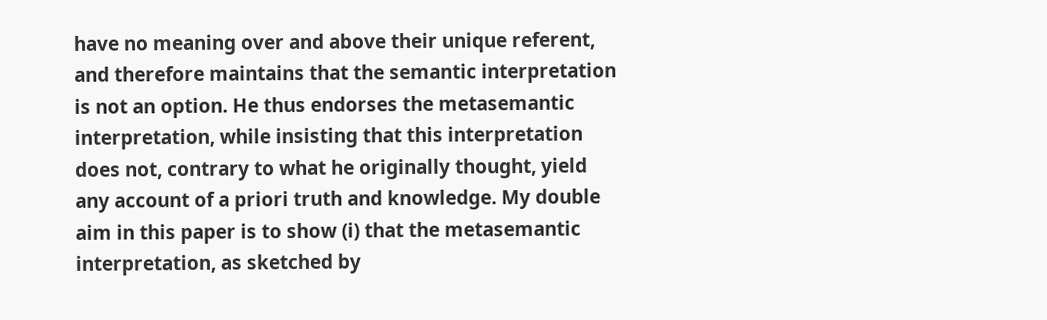have no meaning over and above their unique referent, and therefore maintains that the semantic interpretation is not an option. He thus endorses the metasemantic interpretation, while insisting that this interpretation does not, contrary to what he originally thought, yield any account of a priori truth and knowledge. My double aim in this paper is to show (i) that the metasemantic interpretation, as sketched by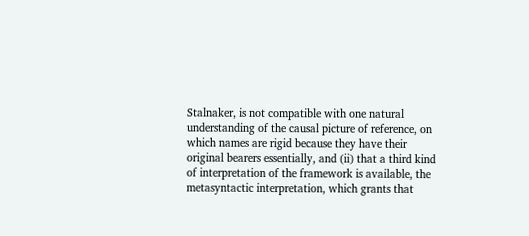Stalnaker, is not compatible with one natural understanding of the causal picture of reference, on which names are rigid because they have their original bearers essentially, and (ii) that a third kind of interpretation of the framework is available, the metasyntactic interpretation, which grants that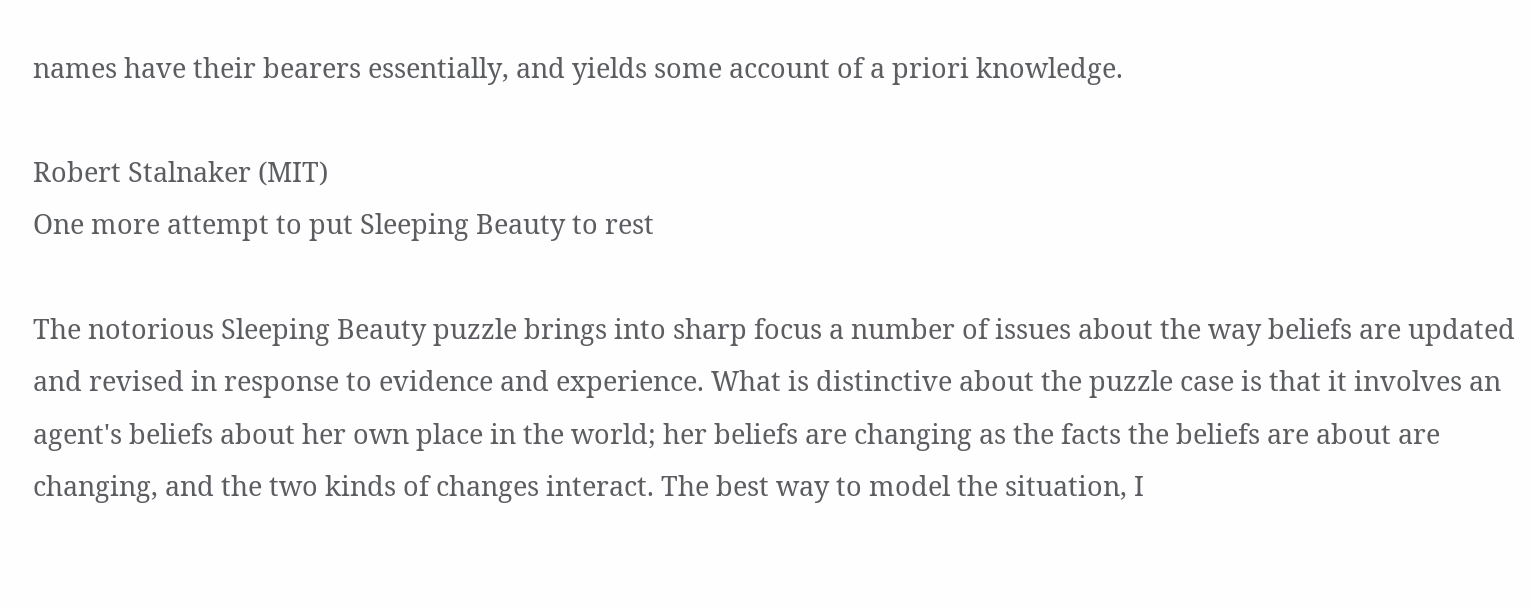names have their bearers essentially, and yields some account of a priori knowledge.

Robert Stalnaker (MIT)
One more attempt to put Sleeping Beauty to rest

The notorious Sleeping Beauty puzzle brings into sharp focus a number of issues about the way beliefs are updated and revised in response to evidence and experience. What is distinctive about the puzzle case is that it involves an agent's beliefs about her own place in the world; her beliefs are changing as the facts the beliefs are about are changing, and the two kinds of changes interact. The best way to model the situation, I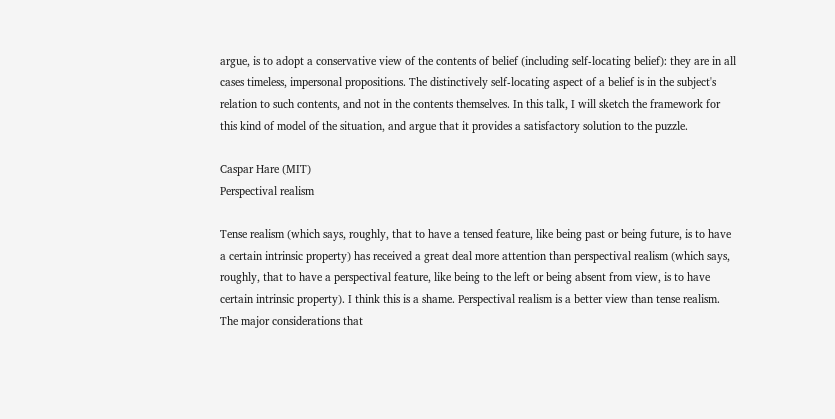argue, is to adopt a conservative view of the contents of belief (including self-locating belief): they are in all cases timeless, impersonal propositions. The distinctively self-locating aspect of a belief is in the subject's relation to such contents, and not in the contents themselves. In this talk, I will sketch the framework for this kind of model of the situation, and argue that it provides a satisfactory solution to the puzzle.

Caspar Hare (MIT)
Perspectival realism

Tense realism (which says, roughly, that to have a tensed feature, like being past or being future, is to have a certain intrinsic property) has received a great deal more attention than perspectival realism (which says, roughly, that to have a perspectival feature, like being to the left or being absent from view, is to have certain intrinsic property). I think this is a shame. Perspectival realism is a better view than tense realism. The major considerations that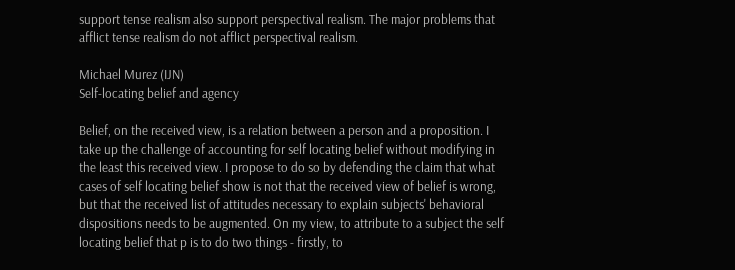support tense realism also support perspectival realism. The major problems that afflict tense realism do not afflict perspectival realism.

Michael Murez (IJN)
Self-locating belief and agency

Belief, on the received view, is a relation between a person and a proposition. I take up the challenge of accounting for self locating belief without modifying in the least this received view. I propose to do so by defending the claim that what cases of self locating belief show is not that the received view of belief is wrong, but that the received list of attitudes necessary to explain subjects' behavioral dispositions needs to be augmented. On my view, to attribute to a subject the self locating belief that p is to do two things - firstly, to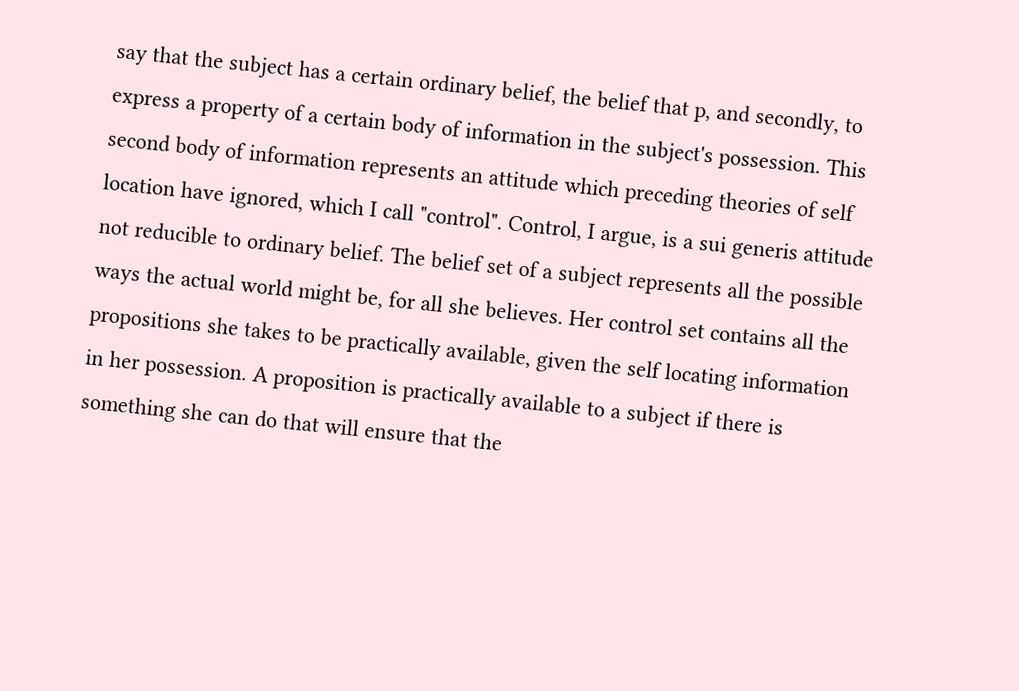say that the subject has a certain ordinary belief, the belief that p, and secondly, to express a property of a certain body of information in the subject's possession. This second body of information represents an attitude which preceding theories of self location have ignored, which I call "control". Control, I argue, is a sui generis attitude not reducible to ordinary belief. The belief set of a subject represents all the possible ways the actual world might be, for all she believes. Her control set contains all the propositions she takes to be practically available, given the self locating information in her possession. A proposition is practically available to a subject if there is something she can do that will ensure that the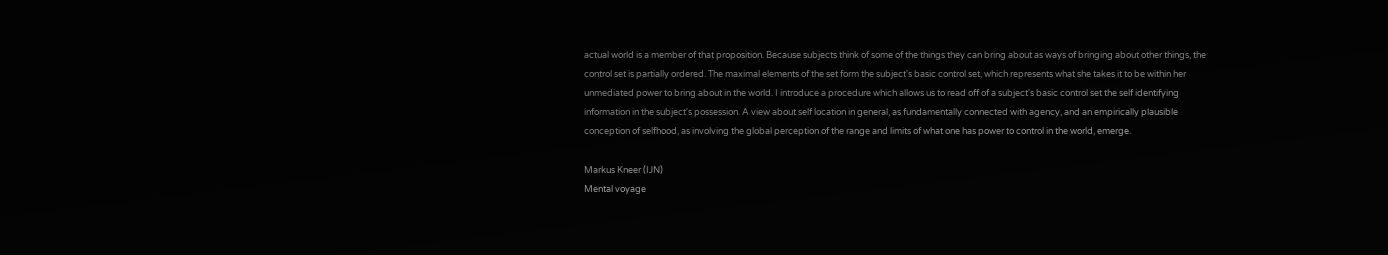actual world is a member of that proposition. Because subjects think of some of the things they can bring about as ways of bringing about other things, the control set is partially ordered. The maximal elements of the set form the subject's basic control set, which represents what she takes it to be within her unmediated power to bring about in the world. I introduce a procedure which allows us to read off of a subject's basic control set the self identifying information in the subject's possession. A view about self location in general, as fundamentally connected with agency, and an empirically plausible conception of selfhood, as involving the global perception of the range and limits of what one has power to control in the world, emerge.

Markus Kneer (IJN)
Mental voyage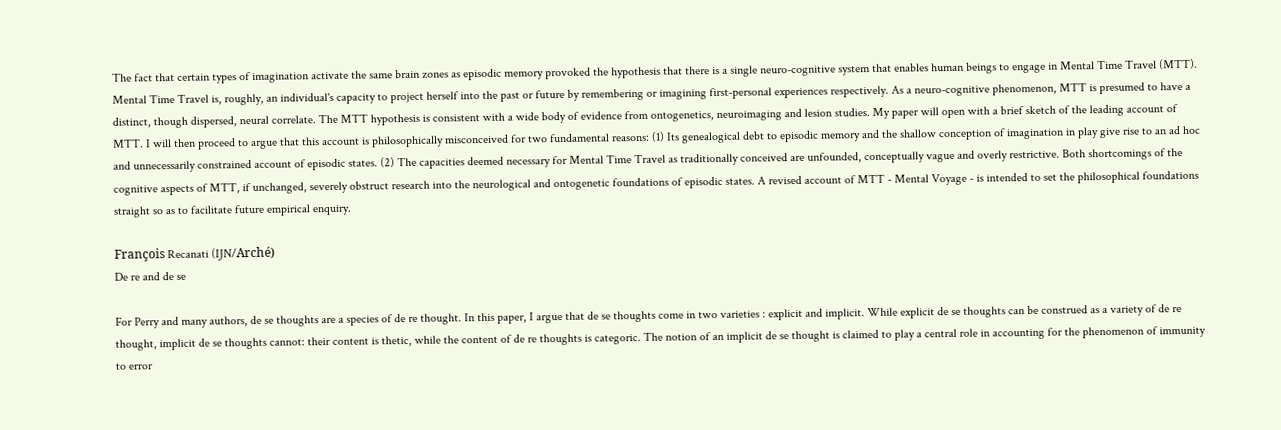The fact that certain types of imagination activate the same brain zones as episodic memory provoked the hypothesis that there is a single neuro-cognitive system that enables human beings to engage in Mental Time Travel (MTT). Mental Time Travel is, roughly, an individual's capacity to project herself into the past or future by remembering or imagining first-personal experiences respectively. As a neuro-cognitive phenomenon, MTT is presumed to have a distinct, though dispersed, neural correlate. The MTT hypothesis is consistent with a wide body of evidence from ontogenetics, neuroimaging and lesion studies. My paper will open with a brief sketch of the leading account of MTT. I will then proceed to argue that this account is philosophically misconceived for two fundamental reasons: (1) Its genealogical debt to episodic memory and the shallow conception of imagination in play give rise to an ad hoc and unnecessarily constrained account of episodic states. (2) The capacities deemed necessary for Mental Time Travel as traditionally conceived are unfounded, conceptually vague and overly restrictive. Both shortcomings of the cognitive aspects of MTT, if unchanged, severely obstruct research into the neurological and ontogenetic foundations of episodic states. A revised account of MTT - Mental Voyage - is intended to set the philosophical foundations straight so as to facilitate future empirical enquiry.

François Recanati (IJN/Arché)
De re and de se

For Perry and many authors, de se thoughts are a species of de re thought. In this paper, I argue that de se thoughts come in two varieties : explicit and implicit. While explicit de se thoughts can be construed as a variety of de re thought, implicit de se thoughts cannot: their content is thetic, while the content of de re thoughts is categoric. The notion of an implicit de se thought is claimed to play a central role in accounting for the phenomenon of immunity to error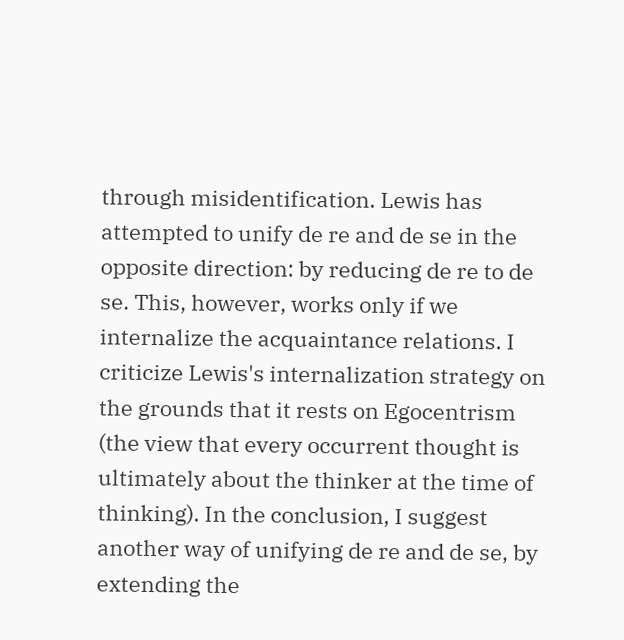through misidentification. Lewis has attempted to unify de re and de se in the opposite direction: by reducing de re to de se. This, however, works only if we internalize the acquaintance relations. I criticize Lewis's internalization strategy on the grounds that it rests on Egocentrism (the view that every occurrent thought is ultimately about the thinker at the time of thinking). In the conclusion, I suggest another way of unifying de re and de se, by extending the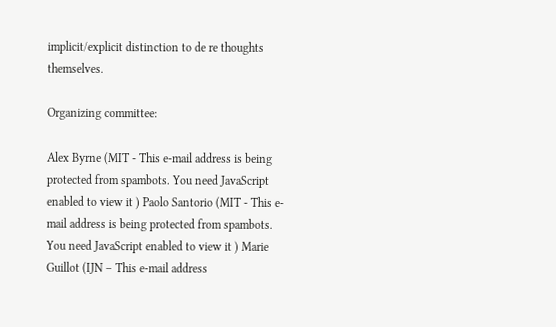implicit/explicit distinction to de re thoughts themselves.

Organizing committee:

Alex Byrne (MIT - This e-mail address is being protected from spambots. You need JavaScript enabled to view it ) Paolo Santorio (MIT - This e-mail address is being protected from spambots. You need JavaScript enabled to view it ) Marie Guillot (IJN – This e-mail address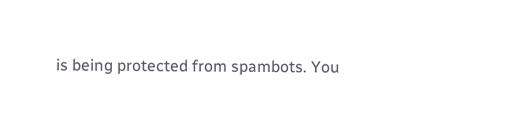is being protected from spambots. You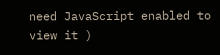need JavaScript enabled to view it )